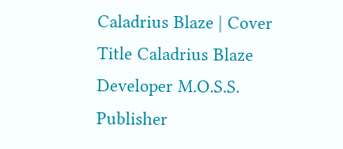Caladrius Blaze | Cover
Title Caladrius Blaze
Developer M.O.S.S.
Publisher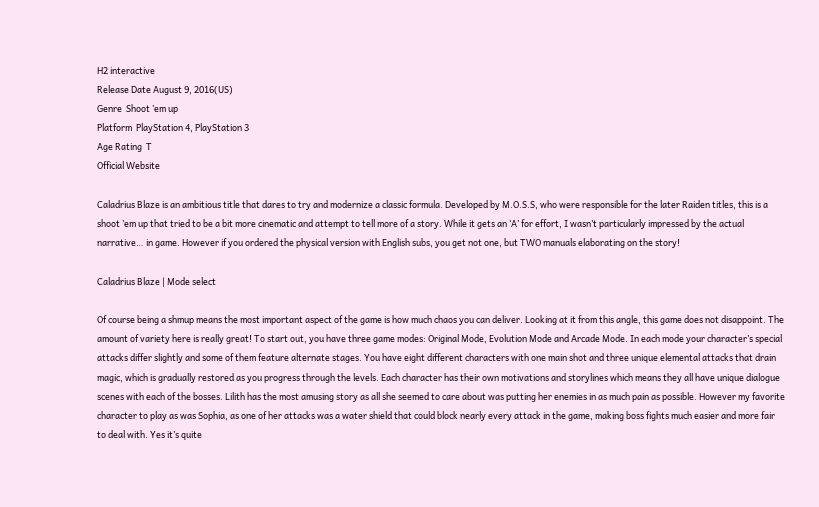H2 interactive
Release Date August 9, 2016(US)
Genre  Shoot ’em up
Platform  PlayStation 4, PlayStation 3
Age Rating  T
Official Website

Caladrius Blaze is an ambitious title that dares to try and modernize a classic formula. Developed by M.O.S.S, who were responsible for the later Raiden titles, this is a shoot ’em up that tried to be a bit more cinematic and attempt to tell more of a story. While it gets an ‘A’ for effort, I wasn’t particularly impressed by the actual narrative… in game. However if you ordered the physical version with English subs, you get not one, but TWO manuals elaborating on the story!

Caladrius Blaze | Mode select

Of course being a shmup means the most important aspect of the game is how much chaos you can deliver. Looking at it from this angle, this game does not disappoint. The amount of variety here is really great! To start out, you have three game modes: Original Mode, Evolution Mode and Arcade Mode. In each mode your character’s special attacks differ slightly and some of them feature alternate stages. You have eight different characters with one main shot and three unique elemental attacks that drain magic, which is gradually restored as you progress through the levels. Each character has their own motivations and storylines which means they all have unique dialogue scenes with each of the bosses. Lilith has the most amusing story as all she seemed to care about was putting her enemies in as much pain as possible. However my favorite character to play as was Sophia, as one of her attacks was a water shield that could block nearly every attack in the game, making boss fights much easier and more fair to deal with. Yes it’s quite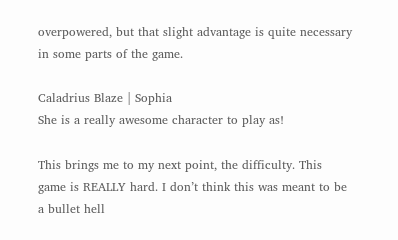overpowered, but that slight advantage is quite necessary in some parts of the game.

Caladrius Blaze | Sophia
She is a really awesome character to play as!

This brings me to my next point, the difficulty. This game is REALLY hard. I don’t think this was meant to be a bullet hell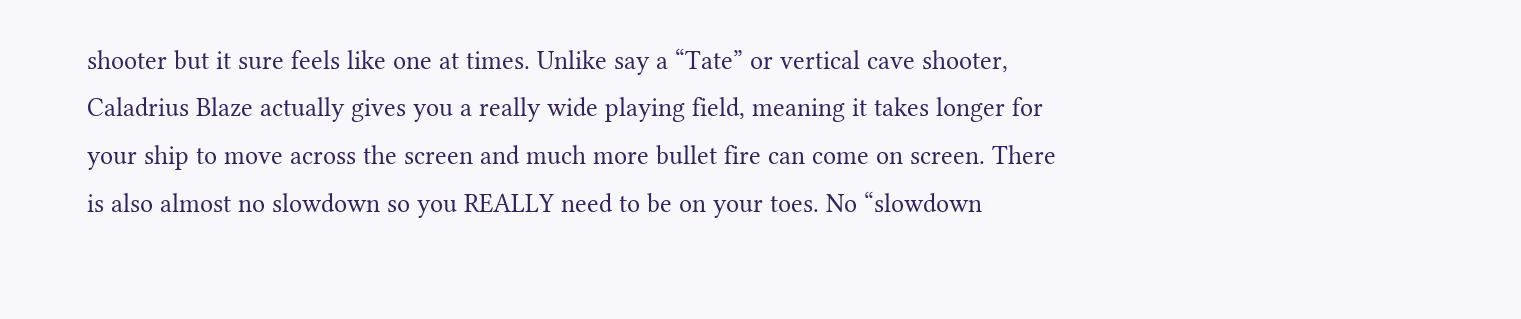shooter but it sure feels like one at times. Unlike say a “Tate” or vertical cave shooter, Caladrius Blaze actually gives you a really wide playing field, meaning it takes longer for your ship to move across the screen and much more bullet fire can come on screen. There is also almost no slowdown so you REALLY need to be on your toes. No “slowdown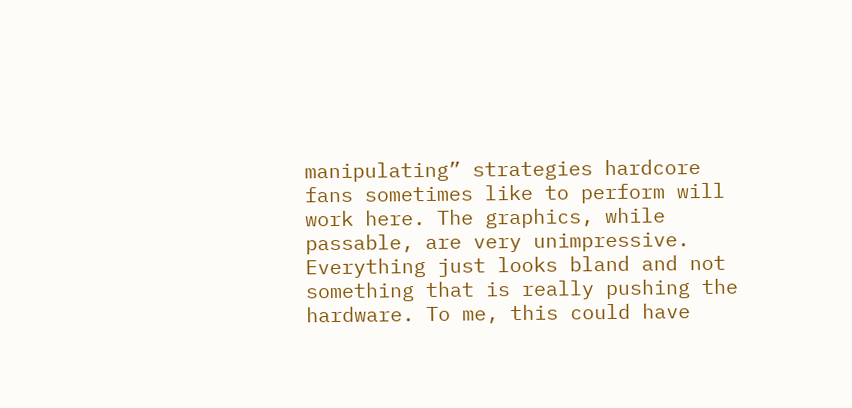manipulating” strategies hardcore fans sometimes like to perform will work here. The graphics, while passable, are very unimpressive. Everything just looks bland and not something that is really pushing the hardware. To me, this could have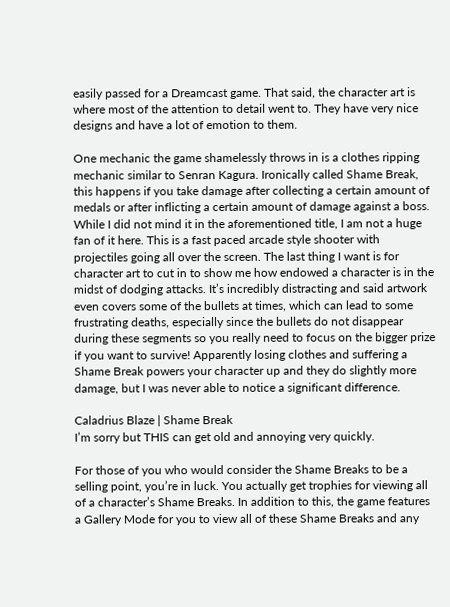easily passed for a Dreamcast game. That said, the character art is where most of the attention to detail went to. They have very nice designs and have a lot of emotion to them.

One mechanic the game shamelessly throws in is a clothes ripping mechanic similar to Senran Kagura. Ironically called Shame Break, this happens if you take damage after collecting a certain amount of medals or after inflicting a certain amount of damage against a boss. While I did not mind it in the aforementioned title, I am not a huge fan of it here. This is a fast paced arcade style shooter with projectiles going all over the screen. The last thing I want is for character art to cut in to show me how endowed a character is in the midst of dodging attacks. It’s incredibly distracting and said artwork even covers some of the bullets at times, which can lead to some frustrating deaths, especially since the bullets do not disappear during these segments so you really need to focus on the bigger prize if you want to survive! Apparently losing clothes and suffering a Shame Break powers your character up and they do slightly more damage, but I was never able to notice a significant difference.

Caladrius Blaze | Shame Break
I’m sorry but THIS can get old and annoying very quickly.

For those of you who would consider the Shame Breaks to be a selling point, you’re in luck. You actually get trophies for viewing all of a character’s Shame Breaks. In addition to this, the game features a Gallery Mode for you to view all of these Shame Breaks and any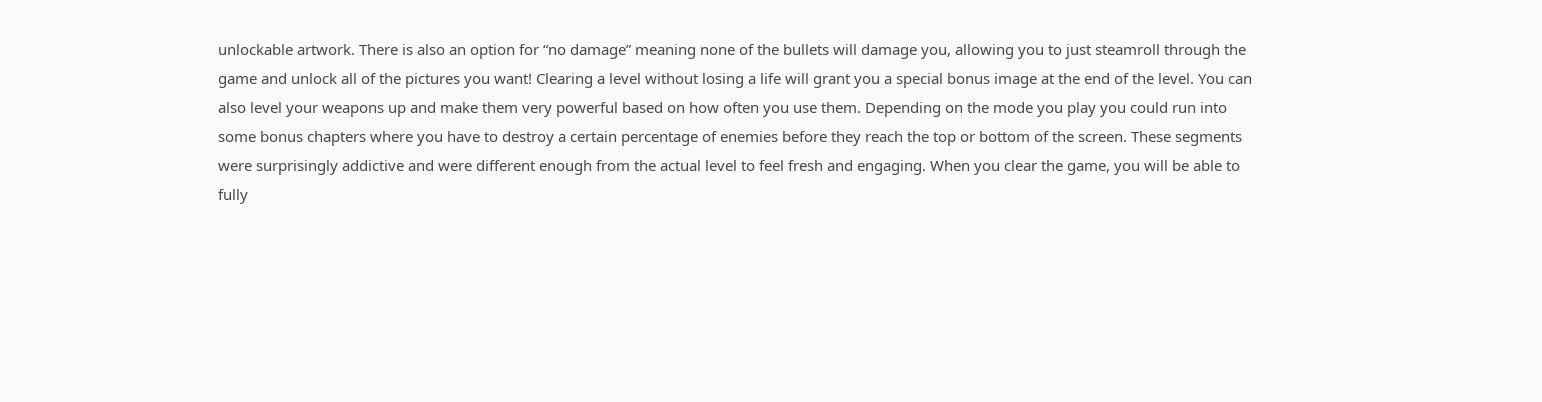unlockable artwork. There is also an option for “no damage” meaning none of the bullets will damage you, allowing you to just steamroll through the game and unlock all of the pictures you want! Clearing a level without losing a life will grant you a special bonus image at the end of the level. You can also level your weapons up and make them very powerful based on how often you use them. Depending on the mode you play you could run into some bonus chapters where you have to destroy a certain percentage of enemies before they reach the top or bottom of the screen. These segments were surprisingly addictive and were different enough from the actual level to feel fresh and engaging. When you clear the game, you will be able to fully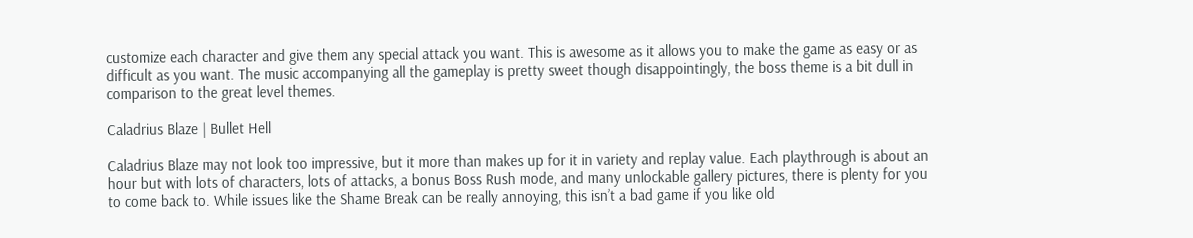customize each character and give them any special attack you want. This is awesome as it allows you to make the game as easy or as difficult as you want. The music accompanying all the gameplay is pretty sweet though disappointingly, the boss theme is a bit dull in comparison to the great level themes.

Caladrius Blaze | Bullet Hell

Caladrius Blaze may not look too impressive, but it more than makes up for it in variety and replay value. Each playthrough is about an hour but with lots of characters, lots of attacks, a bonus Boss Rush mode, and many unlockable gallery pictures, there is plenty for you to come back to. While issues like the Shame Break can be really annoying, this isn’t a bad game if you like old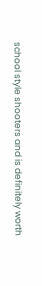school style shooters and is definitely worth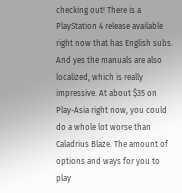checking out! There is a PlayStation 4 release available right now that has English subs. And yes the manuals are also localized, which is really impressive. At about $35 on Play-Asia right now, you could do a whole lot worse than Caladrius Blaze. The amount of options and ways for you to play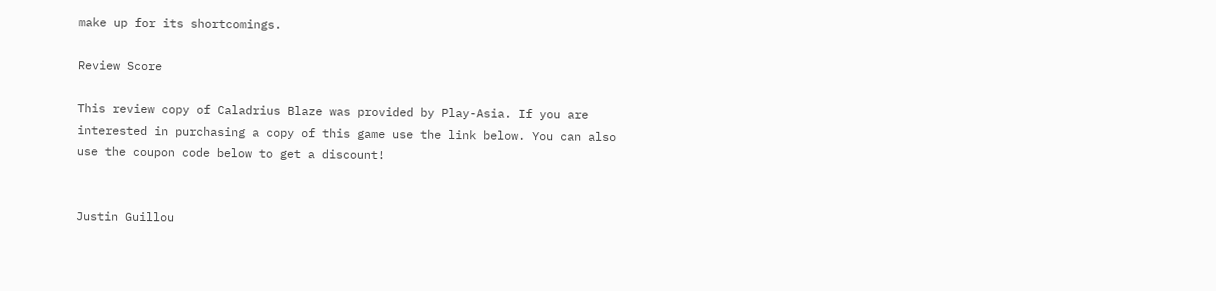make up for its shortcomings.

Review Score

This review copy of Caladrius Blaze was provided by Play-Asia. If you are interested in purchasing a copy of this game use the link below. You can also use the coupon code below to get a discount!


Justin Guillou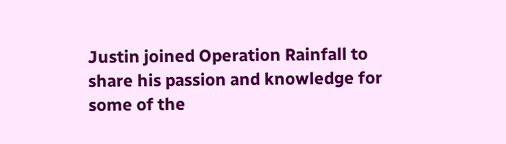Justin joined Operation Rainfall to share his passion and knowledge for some of the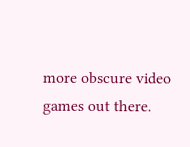more obscure video games out there.